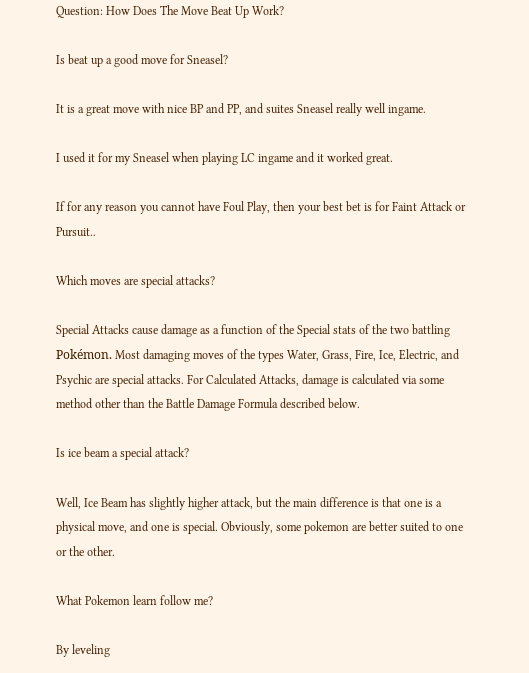Question: How Does The Move Beat Up Work?

Is beat up a good move for Sneasel?

It is a great move with nice BP and PP, and suites Sneasel really well ingame.

I used it for my Sneasel when playing LC ingame and it worked great.

If for any reason you cannot have Foul Play, then your best bet is for Faint Attack or Pursuit..

Which moves are special attacks?

Special Attacks cause damage as a function of the Special stats of the two battling Pokémon. Most damaging moves of the types Water, Grass, Fire, Ice, Electric, and Psychic are special attacks. For Calculated Attacks, damage is calculated via some method other than the Battle Damage Formula described below.

Is ice beam a special attack?

Well, Ice Beam has slightly higher attack, but the main difference is that one is a physical move, and one is special. Obviously, some pokemon are better suited to one or the other.

What Pokemon learn follow me?

By leveling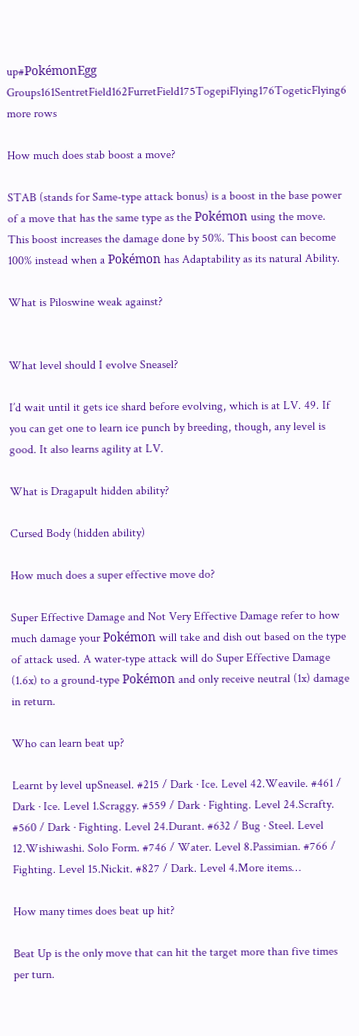up#PokémonEgg Groups161SentretField162FurretField175TogepiFlying176TogeticFlying6 more rows

How much does stab boost a move?

STAB (stands for Same-type attack bonus) is a boost in the base power of a move that has the same type as the Pokémon using the move. This boost increases the damage done by 50%. This boost can become 100% instead when a Pokémon has Adaptability as its natural Ability.

What is Piloswine weak against?


What level should I evolve Sneasel?

I’d wait until it gets ice shard before evolving, which is at LV. 49. If you can get one to learn ice punch by breeding, though, any level is good. It also learns agility at LV.

What is Dragapult hidden ability?

Cursed Body (hidden ability)

How much does a super effective move do?

Super Effective Damage and Not Very Effective Damage refer to how much damage your Pokémon will take and dish out based on the type of attack used. A water-type attack will do Super Effective Damage (1.6x) to a ground-type Pokémon and only receive neutral (1x) damage in return.

Who can learn beat up?

Learnt by level upSneasel. #215 / Dark · Ice. Level 42.Weavile. #461 / Dark · Ice. Level 1.Scraggy. #559 / Dark · Fighting. Level 24.Scrafty. #560 / Dark · Fighting. Level 24.Durant. #632 / Bug · Steel. Level 12.Wishiwashi. Solo Form. #746 / Water. Level 8.Passimian. #766 / Fighting. Level 15.Nickit. #827 / Dark. Level 4.More items…

How many times does beat up hit?

Beat Up is the only move that can hit the target more than five times per turn.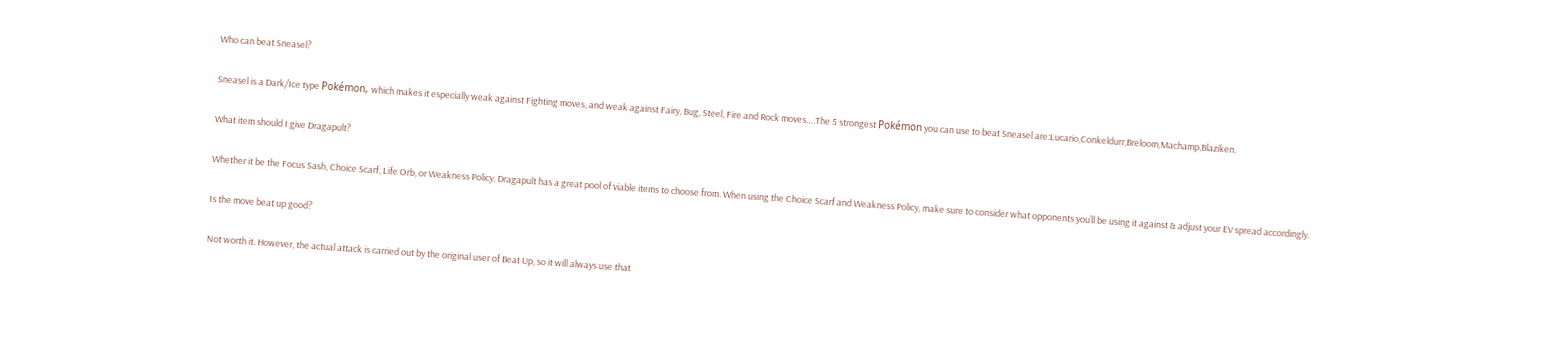Who can beat Sneasel?

Sneasel is a Dark/Ice type Pokémon, which makes it especially weak against Fighting moves, and weak against Fairy, Bug, Steel, Fire and Rock moves….The 5 strongest Pokémon you can use to beat Sneasel are:Lucario,Conkeldurr,Breloom,Machamp,Blaziken.

What item should I give Dragapult?

Whether it be the Focus Sash, Choice Scarf, Life Orb, or Weakness Policy, Dragapult has a great pool of viable items to choose from. When using the Choice Scarf and Weakness Policy, make sure to consider what opponents you’ll be using it against & adjust your EV spread accordingly.

Is the move beat up good?

Not worth it. However, the actual attack is carried out by the original user of Beat Up, so it will always use that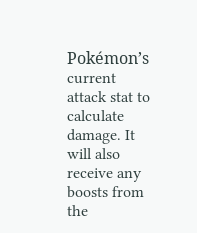Pokémon’s current attack stat to calculate damage. It will also receive any boosts from the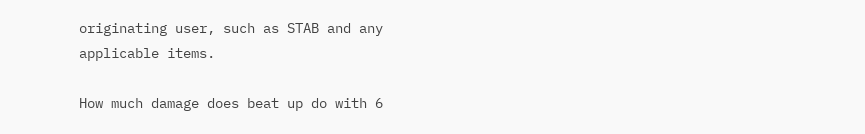originating user, such as STAB and any applicable items.

How much damage does beat up do with 6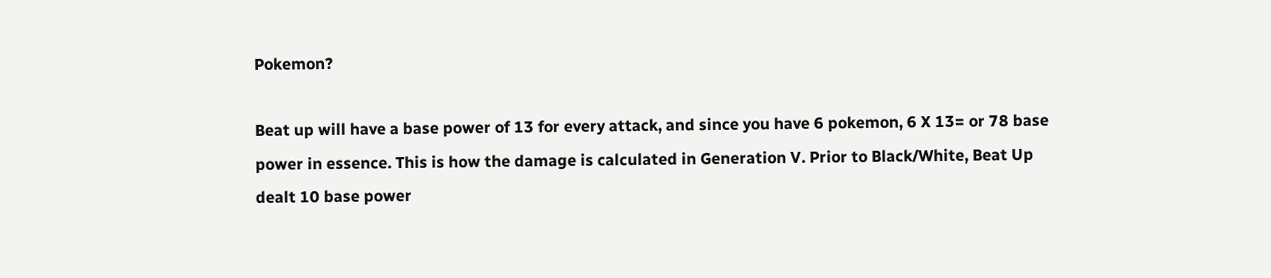Pokemon?

Beat up will have a base power of 13 for every attack, and since you have 6 pokemon, 6 X 13= or 78 base power in essence. This is how the damage is calculated in Generation V. Prior to Black/White, Beat Up dealt 10 base power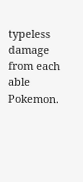typeless damage from each able Pokemon.